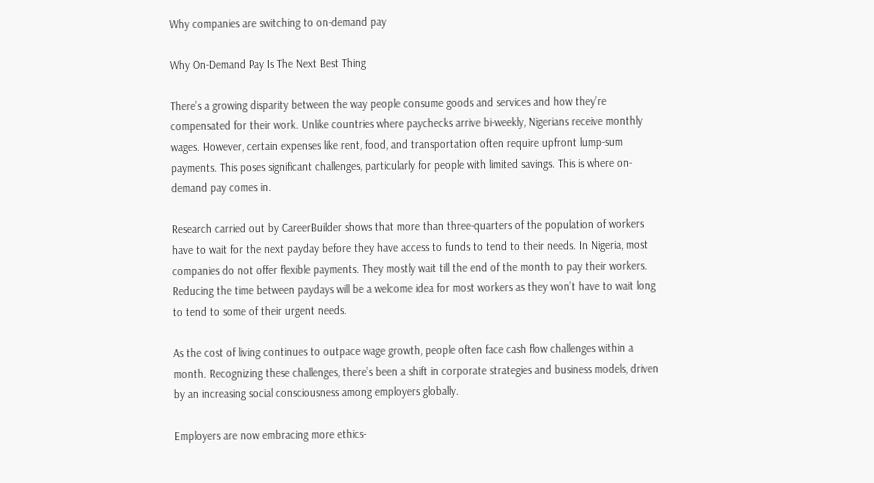Why companies are switching to on-demand pay

Why On-Demand Pay Is The Next Best Thing

There’s a growing disparity between the way people consume goods and services and how they’re compensated for their work. Unlike countries where paychecks arrive bi-weekly, Nigerians receive monthly wages. However, certain expenses like rent, food, and transportation often require upfront lump-sum payments. This poses significant challenges, particularly for people with limited savings. This is where on-demand pay comes in.

Research carried out by CareerBuilder shows that more than three-quarters of the population of workers have to wait for the next payday before they have access to funds to tend to their needs. In Nigeria, most companies do not offer flexible payments. They mostly wait till the end of the month to pay their workers. Reducing the time between paydays will be a welcome idea for most workers as they won’t have to wait long to tend to some of their urgent needs.

As the cost of living continues to outpace wage growth, people often face cash flow challenges within a month. Recognizing these challenges, there’s been a shift in corporate strategies and business models, driven by an increasing social consciousness among employers globally.

Employers are now embracing more ethics-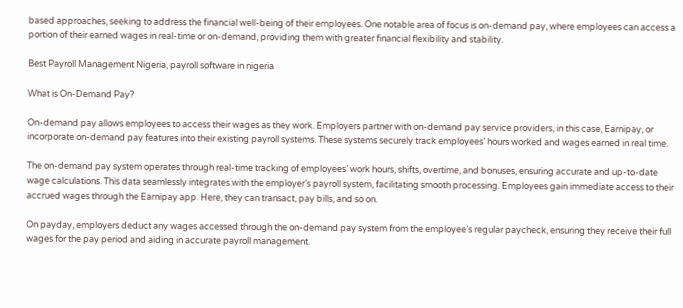based approaches, seeking to address the financial well-being of their employees. One notable area of focus is on-demand pay, where employees can access a portion of their earned wages in real-time or on-demand, providing them with greater financial flexibility and stability.

Best Payroll Management Nigeria, payroll software in nigeria

What is On-Demand Pay?

On-demand pay allows employees to access their wages as they work. Employers partner with on-demand pay service providers, in this case, Earnipay, or incorporate on-demand pay features into their existing payroll systems. These systems securely track employees’ hours worked and wages earned in real time.

The on-demand pay system operates through real-time tracking of employees’ work hours, shifts, overtime, and bonuses, ensuring accurate and up-to-date wage calculations. This data seamlessly integrates with the employer’s payroll system, facilitating smooth processing. Employees gain immediate access to their accrued wages through the Earnipay app. Here, they can transact, pay bills, and so on.

On payday, employers deduct any wages accessed through the on-demand pay system from the employee’s regular paycheck, ensuring they receive their full wages for the pay period and aiding in accurate payroll management.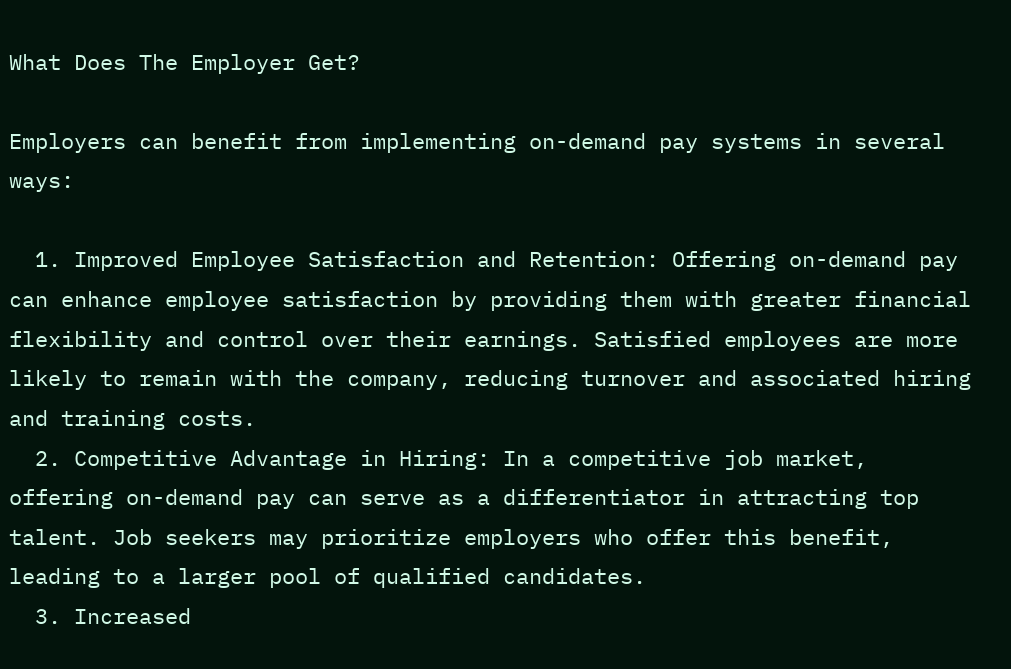What Does The Employer Get?

Employers can benefit from implementing on-demand pay systems in several ways:

  1. Improved Employee Satisfaction and Retention: Offering on-demand pay can enhance employee satisfaction by providing them with greater financial flexibility and control over their earnings. Satisfied employees are more likely to remain with the company, reducing turnover and associated hiring and training costs.
  2. Competitive Advantage in Hiring: In a competitive job market, offering on-demand pay can serve as a differentiator in attracting top talent. Job seekers may prioritize employers who offer this benefit, leading to a larger pool of qualified candidates.
  3. Increased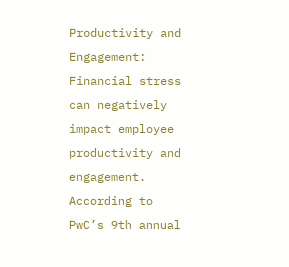Productivity and Engagement: Financial stress can negatively impact employee productivity and engagement. According to PwC’s 9th annual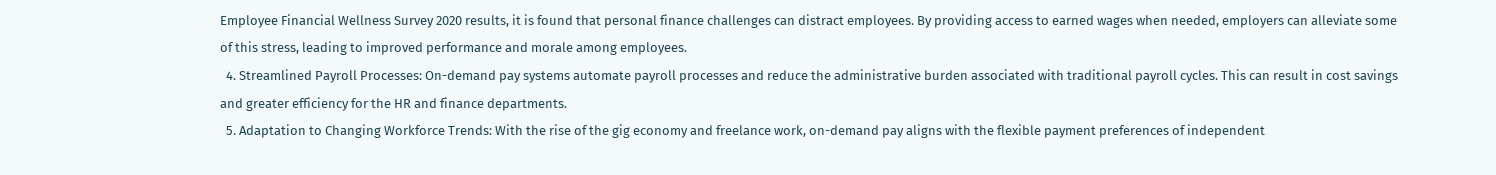Employee Financial Wellness Survey 2020 results, it is found that personal finance challenges can distract employees. By providing access to earned wages when needed, employers can alleviate some of this stress, leading to improved performance and morale among employees.
  4. Streamlined Payroll Processes: On-demand pay systems automate payroll processes and reduce the administrative burden associated with traditional payroll cycles. This can result in cost savings and greater efficiency for the HR and finance departments.
  5. Adaptation to Changing Workforce Trends: With the rise of the gig economy and freelance work, on-demand pay aligns with the flexible payment preferences of independent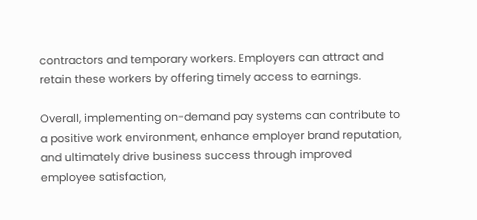contractors and temporary workers. Employers can attract and retain these workers by offering timely access to earnings.

Overall, implementing on-demand pay systems can contribute to a positive work environment, enhance employer brand reputation, and ultimately drive business success through improved employee satisfaction,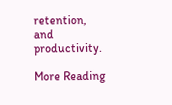retention, and productivity.

More Reading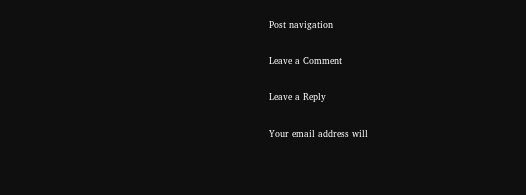Post navigation

Leave a Comment

Leave a Reply

Your email address will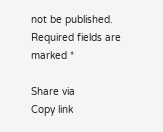not be published. Required fields are marked *

Share via
Copy link